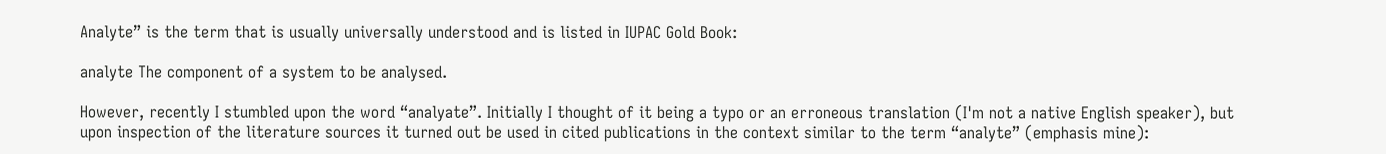Analyte” is the term that is usually universally understood and is listed in IUPAC Gold Book:

analyte The component of a system to be analysed.

However, recently I stumbled upon the word “analyate”. Initially I thought of it being a typo or an erroneous translation (I'm not a native English speaker), but upon inspection of the literature sources it turned out be used in cited publications in the context similar to the term “analyte” (emphasis mine):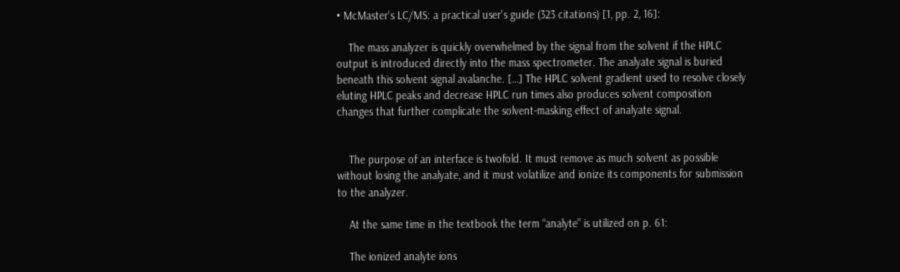• McMaster's LC/MS: a practical user's guide (323 citations) [1, pp. 2, 16]:

    The mass analyzer is quickly overwhelmed by the signal from the solvent if the HPLC output is introduced directly into the mass spectrometer. The analyate signal is buried beneath this solvent signal avalanche. […] The HPLC solvent gradient used to resolve closely eluting HPLC peaks and decrease HPLC run times also produces solvent composition changes that further complicate the solvent-masking effect of analyate signal.


    The purpose of an interface is twofold. It must remove as much solvent as possible without losing the analyate, and it must volatilize and ionize its components for submission to the analyzer.

    At the same time in the textbook the term “analyte” is utilized on p. 61:

    The ionized analyte ions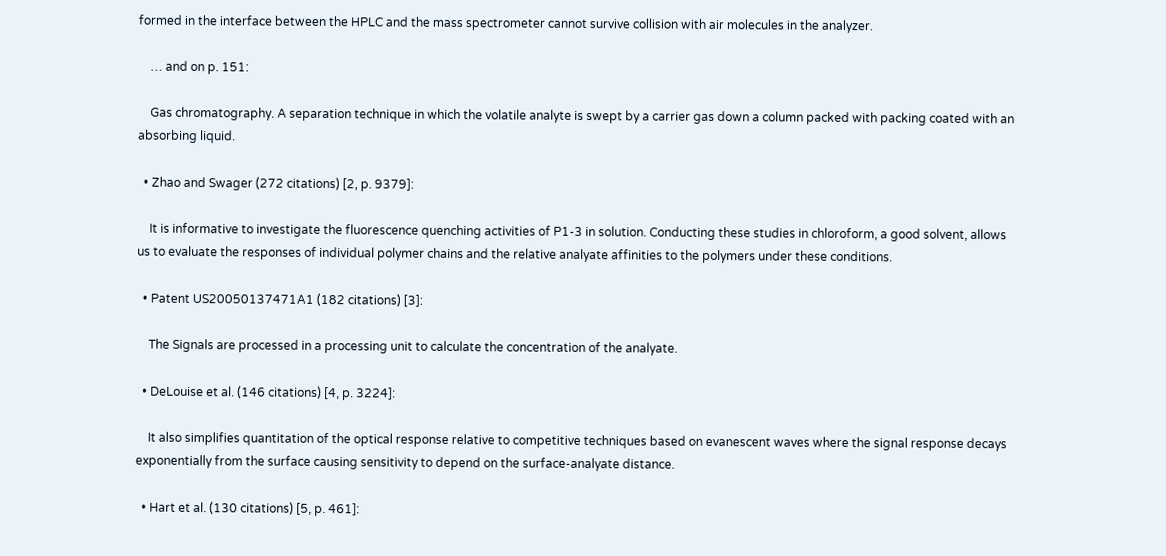formed in the interface between the HPLC and the mass spectrometer cannot survive collision with air molecules in the analyzer.

    … and on p. 151:

    Gas chromatography. A separation technique in which the volatile analyte is swept by a carrier gas down a column packed with packing coated with an absorbing liquid.

  • Zhao and Swager (272 citations) [2, p. 9379]:

    It is informative to investigate the fluorescence quenching activities of P1-3 in solution. Conducting these studies in chloroform, a good solvent, allows us to evaluate the responses of individual polymer chains and the relative analyate affinities to the polymers under these conditions.

  • Patent US20050137471A1 (182 citations) [3]:

    The Signals are processed in a processing unit to calculate the concentration of the analyate.

  • DeLouise et al. (146 citations) [4, p. 3224]:

    It also simplifies quantitation of the optical response relative to competitive techniques based on evanescent waves where the signal response decays exponentially from the surface causing sensitivity to depend on the surface-analyate distance.

  • Hart et al. (130 citations) [5, p. 461]: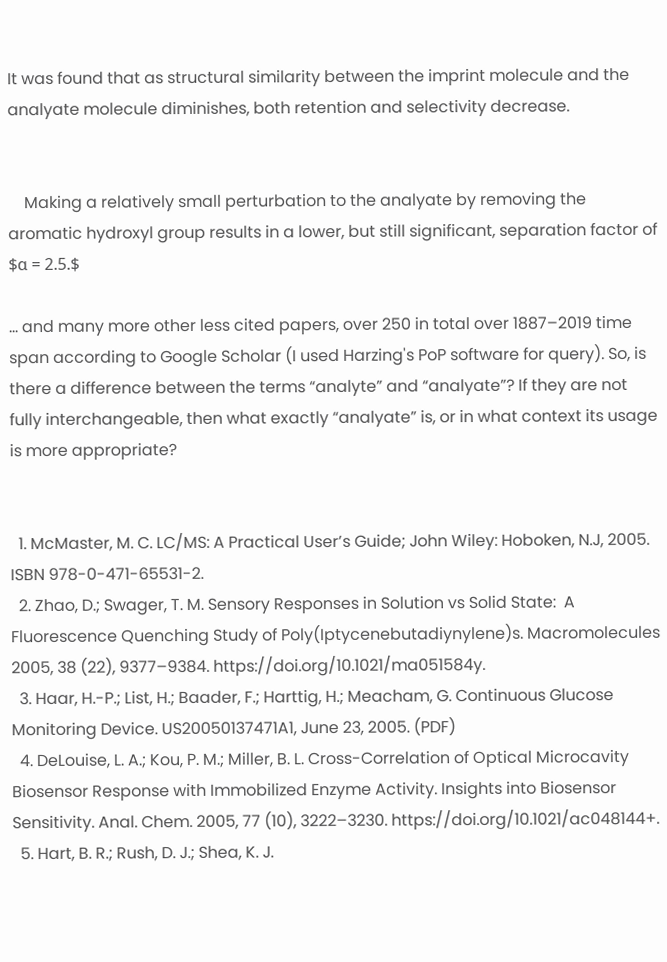It was found that as structural similarity between the imprint molecule and the analyate molecule diminishes, both retention and selectivity decrease.


    Making a relatively small perturbation to the analyate by removing the aromatic hydroxyl group results in a lower, but still significant, separation factor of $α = 2.5.$

… and many more other less cited papers, over 250 in total over 1887–2019 time span according to Google Scholar (I used Harzing's PoP software for query). So, is there a difference between the terms “analyte” and “analyate”? If they are not fully interchangeable, then what exactly “analyate” is, or in what context its usage is more appropriate?


  1. McMaster, M. C. LC/MS: A Practical User’s Guide; John Wiley: Hoboken, N.J, 2005. ISBN 978-0-471-65531-2.
  2. Zhao, D.; Swager, T. M. Sensory Responses in Solution vs Solid State:  A Fluorescence Quenching Study of Poly(Iptycenebutadiynylene)s. Macromolecules 2005, 38 (22), 9377–9384. https://doi.org/10.1021/ma051584y.
  3. Haar, H.-P.; List, H.; Baader, F.; Harttig, H.; Meacham, G. Continuous Glucose Monitoring Device. US20050137471A1, June 23, 2005. (PDF)
  4. DeLouise, L. A.; Kou, P. M.; Miller, B. L. Cross-Correlation of Optical Microcavity Biosensor Response with Immobilized Enzyme Activity. Insights into Biosensor Sensitivity. Anal. Chem. 2005, 77 (10), 3222–3230. https://doi.org/10.1021/ac048144+.
  5. Hart, B. R.; Rush, D. J.; Shea, K. J.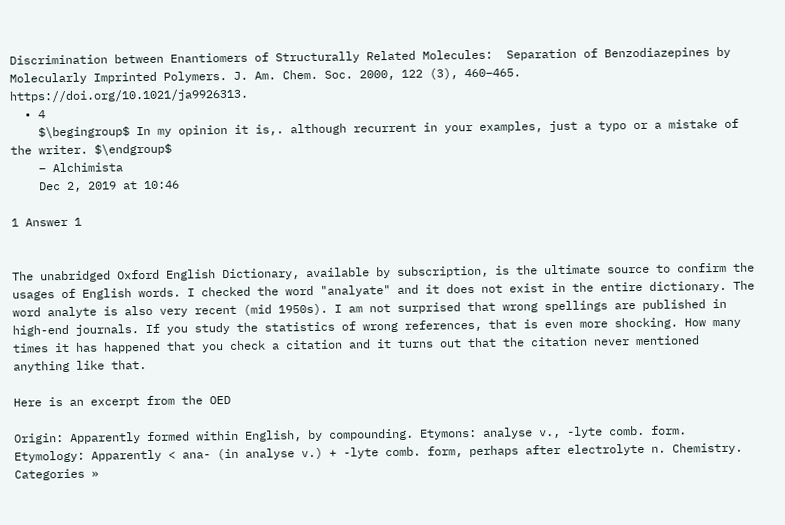Discrimination between Enantiomers of Structurally Related Molecules:  Separation of Benzodiazepines by Molecularly Imprinted Polymers. J. Am. Chem. Soc. 2000, 122 (3), 460–465. https://doi.org/10.1021/ja9926313.
  • 4
    $\begingroup$ In my opinion it is,. although recurrent in your examples, just a typo or a mistake of the writer. $\endgroup$
    – Alchimista
    Dec 2, 2019 at 10:46

1 Answer 1


The unabridged Oxford English Dictionary, available by subscription, is the ultimate source to confirm the usages of English words. I checked the word "analyate" and it does not exist in the entire dictionary. The word analyte is also very recent (mid 1950s). I am not surprised that wrong spellings are published in high-end journals. If you study the statistics of wrong references, that is even more shocking. How many times it has happened that you check a citation and it turns out that the citation never mentioned anything like that.

Here is an excerpt from the OED

Origin: Apparently formed within English, by compounding. Etymons: analyse v., -lyte comb. form. Etymology: Apparently < ana- (in analyse v.) + -lyte comb. form, perhaps after electrolyte n. Chemistry. Categories »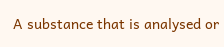A substance that is analysed or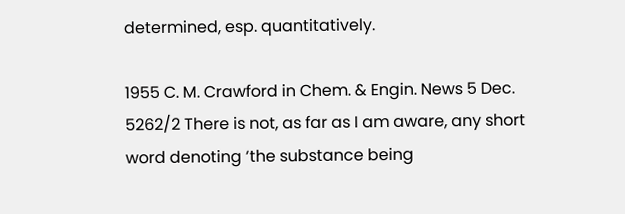determined, esp. quantitatively.

1955 C. M. Crawford in Chem. & Engin. News 5 Dec. 5262/2 There is not, as far as I am aware, any short word denoting ‘the substance being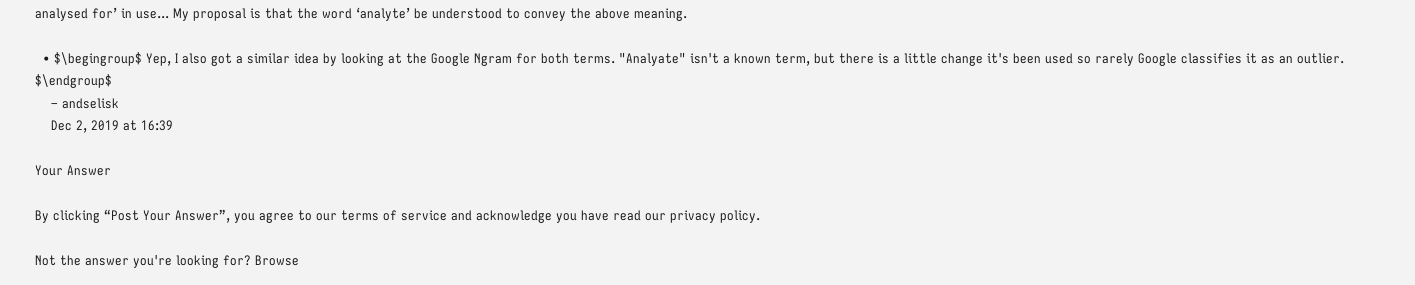analysed for’ in use... My proposal is that the word ‘analyte’ be understood to convey the above meaning.

  • $\begingroup$ Yep, I also got a similar idea by looking at the Google Ngram for both terms. "Analyate" isn't a known term, but there is a little change it's been used so rarely Google classifies it as an outlier. $\endgroup$
    – andselisk
    Dec 2, 2019 at 16:39

Your Answer

By clicking “Post Your Answer”, you agree to our terms of service and acknowledge you have read our privacy policy.

Not the answer you're looking for? Browse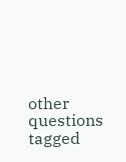other questions tagged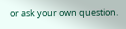or ask your own question.